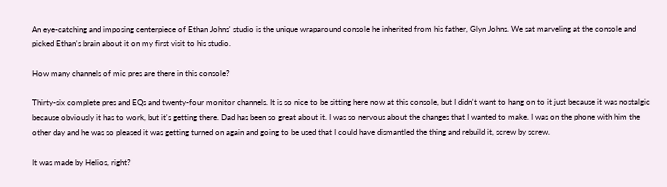An eye-catching and imposing centerpiece of Ethan Johns' studio is the unique wraparound console he inherited from his father, Glyn Johns. We sat marveling at the console and picked Ethan's brain about it on my first visit to his studio.

How many channels of mic pres are there in this console?

Thirty-six complete pres and EQs and twenty-four monitor channels. It is so nice to be sitting here now at this console, but I didn't want to hang on to it just because it was nostalgic because obviously it has to work, but it's getting there. Dad has been so great about it. I was so nervous about the changes that I wanted to make. I was on the phone with him the other day and he was so pleased it was getting turned on again and going to be used that I could have dismantled the thing and rebuild it, screw by screw.

It was made by Helios, right?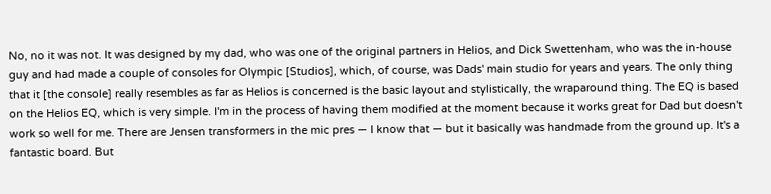No, no it was not. It was designed by my dad, who was one of the original partners in Helios, and Dick Swettenham, who was the in-house guy and had made a couple of consoles for Olympic [Studios], which, of course, was Dads' main studio for years and years. The only thing that it [the console] really resembles as far as Helios is concerned is the basic layout and stylistically, the wraparound thing. The EQ is based on the Helios EQ, which is very simple. I'm in the process of having them modified at the moment because it works great for Dad but doesn't work so well for me. There are Jensen transformers in the mic pres — I know that — but it basically was handmade from the ground up. It's a fantastic board. But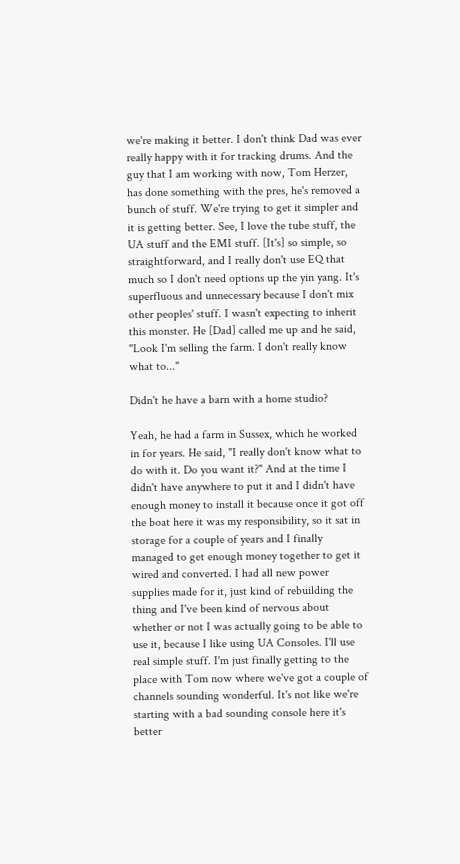we're making it better. I don't think Dad was ever really happy with it for tracking drums. And the guy that I am working with now, Tom Herzer, has done something with the pres, he's removed a bunch of stuff. We're trying to get it simpler and it is getting better. See, I love the tube stuff, the UA stuff and the EMI stuff. [It's] so simple, so straightforward, and I really don't use EQ that much so I don't need options up the yin yang. It's superfluous and unnecessary because I don't mix other peoples' stuff. I wasn't expecting to inherit this monster. He [Dad] called me up and he said, "Look I'm selling the farm. I don't really know what to..."

Didn't he have a barn with a home studio?

Yeah, he had a farm in Sussex, which he worked in for years. He said, "I really don't know what to do with it. Do you want it?" And at the time I didn't have anywhere to put it and I didn't have enough money to install it because once it got off the boat here it was my responsibility, so it sat in storage for a couple of years and I finally managed to get enough money together to get it wired and converted. I had all new power supplies made for it, just kind of rebuilding the thing and I've been kind of nervous about whether or not I was actually going to be able to use it, because I like using UA Consoles. I'll use real simple stuff. I'm just finally getting to the place with Tom now where we've got a couple of channels sounding wonderful. It's not like we're starting with a bad sounding console here it's better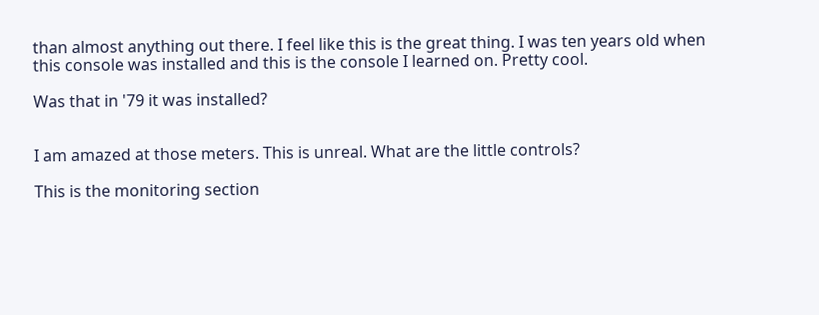than almost anything out there. I feel like this is the great thing. I was ten years old when this console was installed and this is the console I learned on. Pretty cool.

Was that in '79 it was installed?


I am amazed at those meters. This is unreal. What are the little controls?

This is the monitoring section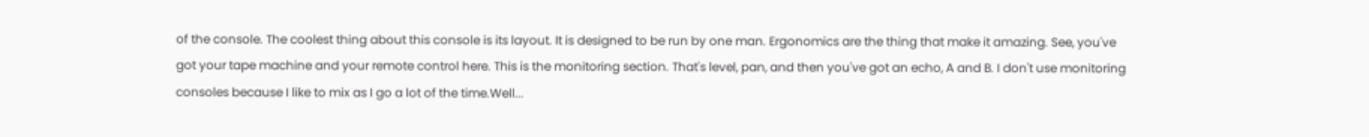of the console. The coolest thing about this console is its layout. It is designed to be run by one man. Ergonomics are the thing that make it amazing. See, you've got your tape machine and your remote control here. This is the monitoring section. That's level, pan, and then you've got an echo, A and B. I don't use monitoring consoles because I like to mix as I go a lot of the time.Well...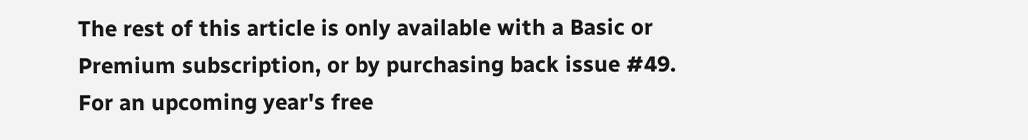The rest of this article is only available with a Basic or Premium subscription, or by purchasing back issue #49. For an upcoming year's free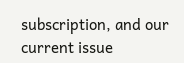subscription, and our current issue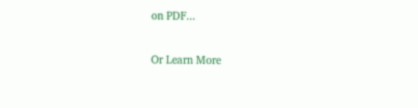on PDF...

Or Learn More